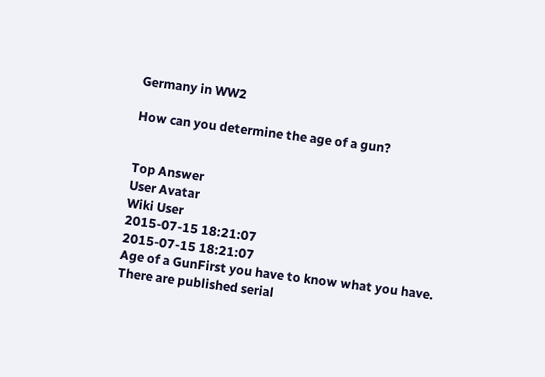Germany in WW2

How can you determine the age of a gun?


Top Answer
User Avatar
Wiki User
2015-07-15 18:21:07
2015-07-15 18:21:07
Age of a GunFirst you have to know what you have. There are published serial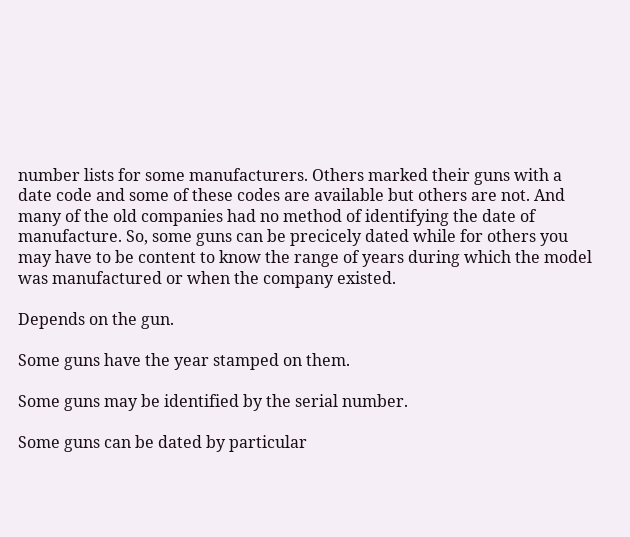number lists for some manufacturers. Others marked their guns with a date code and some of these codes are available but others are not. And many of the old companies had no method of identifying the date of manufacture. So, some guns can be precicely dated while for others you may have to be content to know the range of years during which the model was manufactured or when the company existed.

Depends on the gun.

Some guns have the year stamped on them.

Some guns may be identified by the serial number.

Some guns can be dated by particular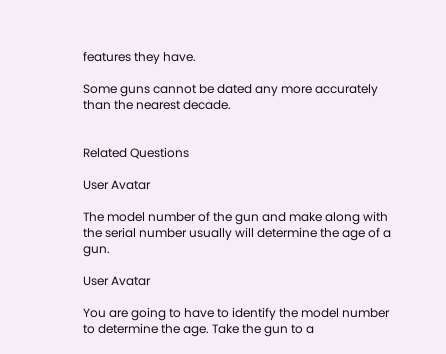features they have.

Some guns cannot be dated any more accurately than the nearest decade.


Related Questions

User Avatar

The model number of the gun and make along with the serial number usually will determine the age of a gun.

User Avatar

You are going to have to identify the model number to determine the age. Take the gun to a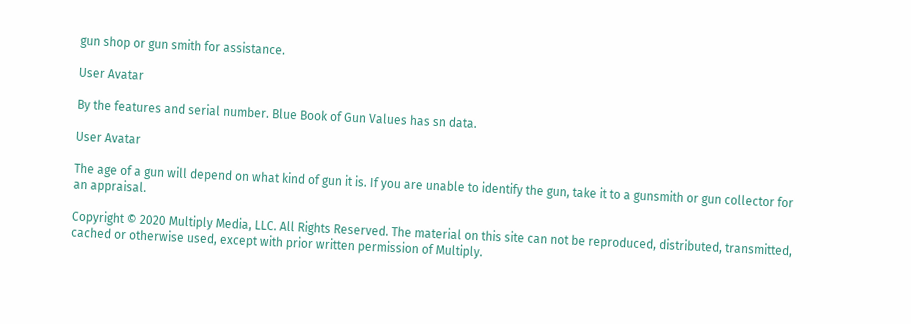gun shop or gun smith for assistance.

User Avatar

By the features and serial number. Blue Book of Gun Values has sn data.

User Avatar

The age of a gun will depend on what kind of gun it is. If you are unable to identify the gun, take it to a gunsmith or gun collector for an appraisal.

Copyright © 2020 Multiply Media, LLC. All Rights Reserved. The material on this site can not be reproduced, distributed, transmitted, cached or otherwise used, except with prior written permission of Multiply.